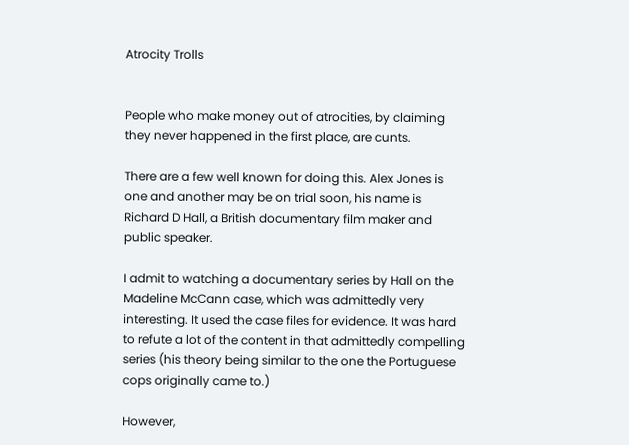Atrocity Trolls


People who make money out of atrocities, by claiming they never happened in the first place, are cunts.

There are a few well known for doing this. Alex Jones is one and another may be on trial soon, his name is Richard D Hall, a British documentary film maker and public speaker.

I admit to watching a documentary series by Hall on the Madeline McCann case, which was admittedly very interesting. It used the case files for evidence. It was hard to refute a lot of the content in that admittedly compelling series (his theory being similar to the one the Portuguese cops originally came to.)

However,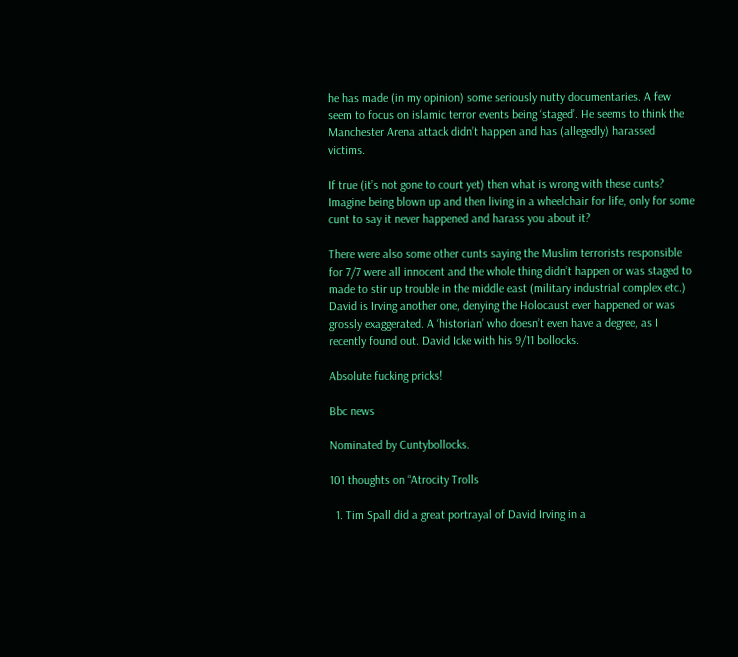he has made (in my opinion) some seriously nutty documentaries. A few seem to focus on islamic terror events being ‘staged’. He seems to think the Manchester Arena attack didn’t happen and has (allegedly) harassed victims.

If true (it’s not gone to court yet) then what is wrong with these cunts? Imagine being blown up and then living in a wheelchair for life, only for some cunt to say it never happened and harass you about it?

There were also some other cunts saying the Muslim terrorists responsible for 7/7 were all innocent and the whole thing didn’t happen or was staged to made to stir up trouble in the middle east (military industrial complex etc.) David is Irving another one, denying the Holocaust ever happened or was grossly exaggerated. A ‘historian’ who doesn’t even have a degree, as I recently found out. David Icke with his 9/11 bollocks.

Absolute fucking pricks!

Bbc news

Nominated by Cuntybollocks.

101 thoughts on “Atrocity Trolls

  1. Tim Spall did a great portrayal of David Irving in a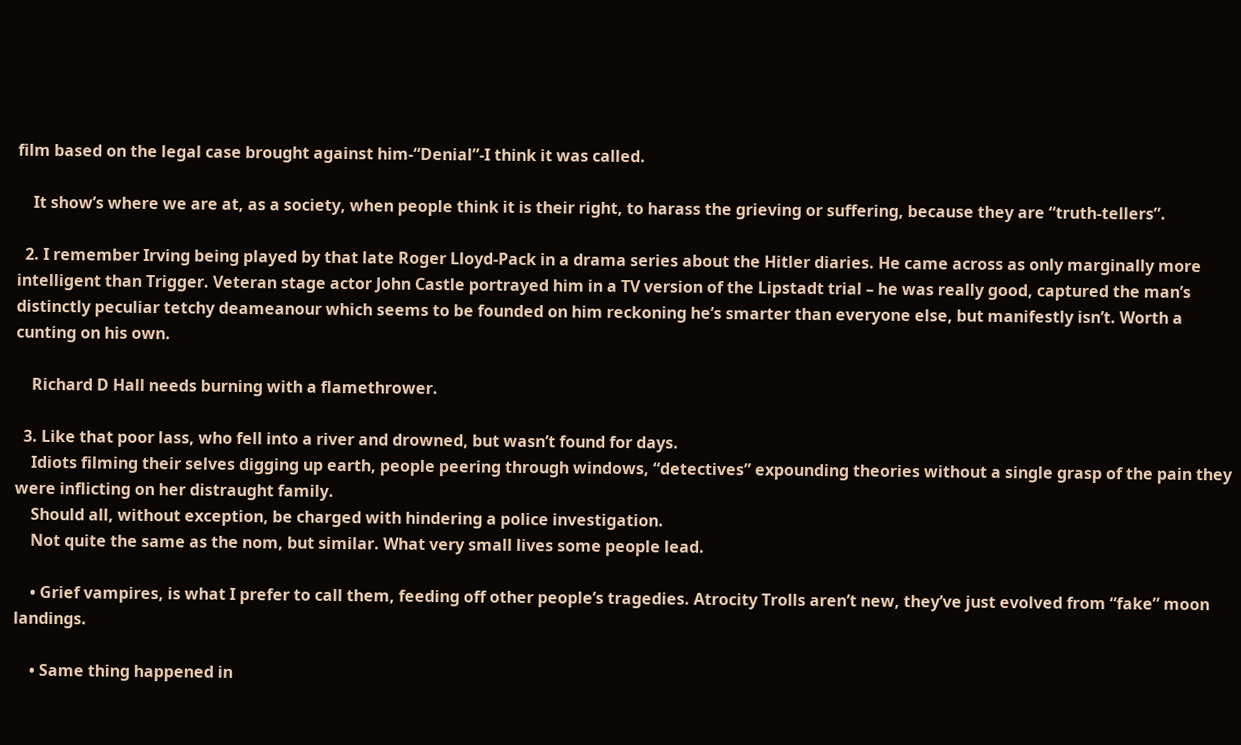film based on the legal case brought against him-“Denial”-I think it was called.

    It show’s where we are at, as a society, when people think it is their right, to harass the grieving or suffering, because they are “truth-tellers”.

  2. I remember Irving being played by that late Roger Lloyd-Pack in a drama series about the Hitler diaries. He came across as only marginally more intelligent than Trigger. Veteran stage actor John Castle portrayed him in a TV version of the Lipstadt trial – he was really good, captured the man’s distinctly peculiar tetchy deameanour which seems to be founded on him reckoning he’s smarter than everyone else, but manifestly isn’t. Worth a cunting on his own.

    Richard D Hall needs burning with a flamethrower.

  3. Like that poor lass, who fell into a river and drowned, but wasn’t found for days.
    Idiots filming their selves digging up earth, people peering through windows, “detectives” expounding theories without a single grasp of the pain they were inflicting on her distraught family.
    Should all, without exception, be charged with hindering a police investigation.
    Not quite the same as the nom, but similar. What very small lives some people lead.

    • Grief vampires, is what I prefer to call them, feeding off other people’s tragedies. Atrocity Trolls aren’t new, they’ve just evolved from “fake” moon landings.

    • Same thing happened in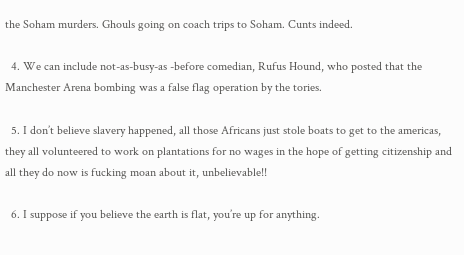the Soham murders. Ghouls going on coach trips to Soham. Cunts indeed.

  4. We can include not-as-busy-as -before comedian, Rufus Hound, who posted that the Manchester Arena bombing was a false flag operation by the tories.

  5. I don’t believe slavery happened, all those Africans just stole boats to get to the americas, they all volunteered to work on plantations for no wages in the hope of getting citizenship and all they do now is fucking moan about it, unbelievable!!

  6. I suppose if you believe the earth is flat, you’re up for anything.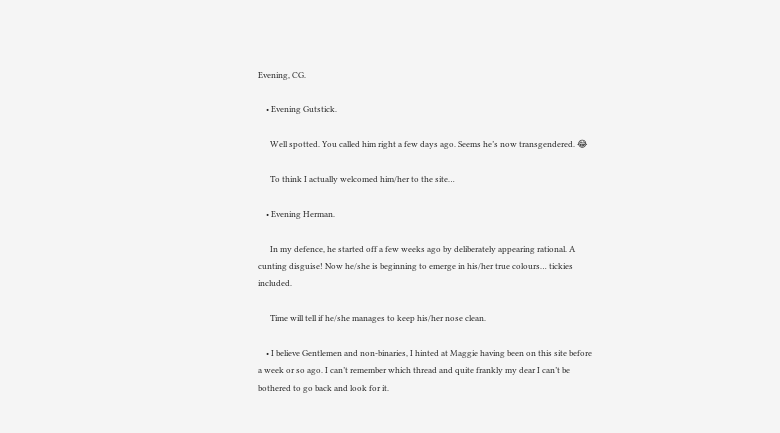Evening, CG.

    • Evening Gutstick.

      Well spotted. You called him right a few days ago. Seems he’s now transgendered. 😂

      To think I actually welcomed him/her to the site…

    • Evening Herman.

      In my defence, he started off a few weeks ago by deliberately appearing rational. A cunting disguise! Now he/she is beginning to emerge in his/her true colours… tickies included.

      Time will tell if he/she manages to keep his/her nose clean.

    • I believe Gentlemen and non-binaries, I hinted at Maggie having been on this site before a week or so ago. I can’t remember which thread and quite frankly my dear I can’t be bothered to go back and look for it.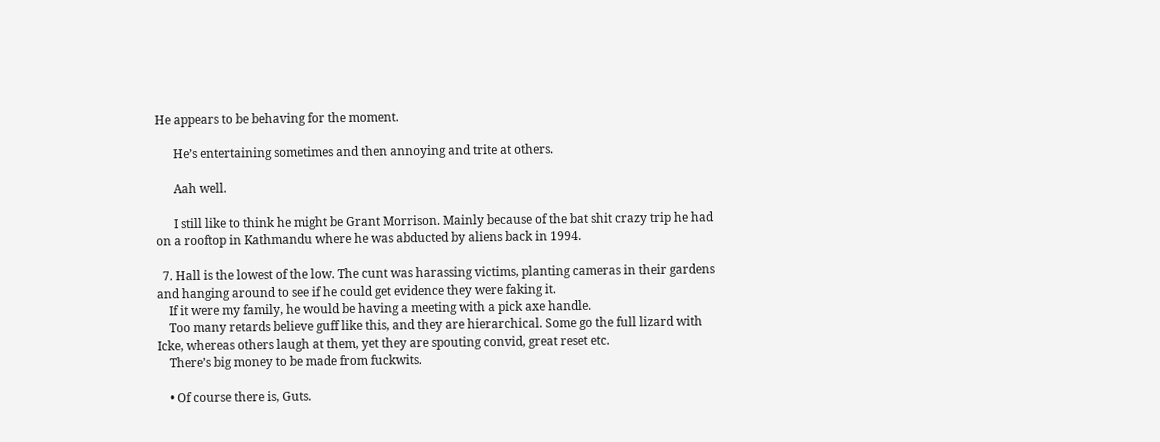He appears to be behaving for the moment.

      He’s entertaining sometimes and then annoying and trite at others.

      Aah well.

      I still like to think he might be Grant Morrison. Mainly because of the bat shit crazy trip he had on a rooftop in Kathmandu where he was abducted by aliens back in 1994.

  7. Hall is the lowest of the low. The cunt was harassing victims, planting cameras in their gardens and hanging around to see if he could get evidence they were faking it.
    If it were my family, he would be having a meeting with a pick axe handle.
    Too many retards believe guff like this, and they are hierarchical. Some go the full lizard with Icke, whereas others laugh at them, yet they are spouting convid, great reset etc.
    There’s big money to be made from fuckwits.

    • Of course there is, Guts.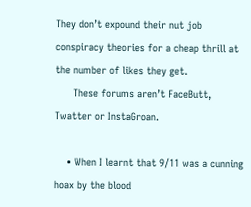They don’t expound their nut job conspiracy theories for a cheap thrill at the number of likes they get.
      These forums aren’t FaceButt, Twatter or InstaGroan.

    • When I learnt that 9/11 was a cunning hoax by the blood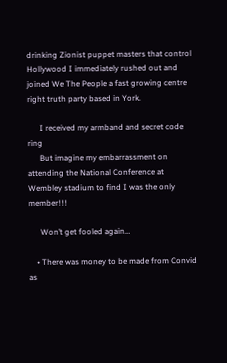drinking Zionist puppet masters that control Hollywood I immediately rushed out and joined We The People a fast growing centre right truth party based in York.

      I received my armband and secret code ring
      But imagine my embarrassment on attending the National Conference at Wembley stadium to find I was the only member!!!

      Won’t get fooled again…

    • There was money to be made from Convid as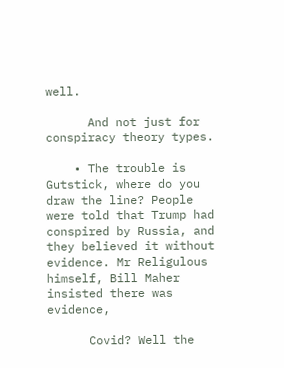well.

      And not just for conspiracy theory types.

    • The trouble is Gutstick, where do you draw the line? People were told that Trump had conspired by Russia, and they believed it without evidence. Mr Religulous himself, Bill Maher insisted there was evidence,

      Covid? Well the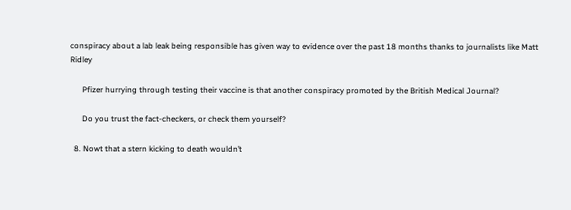conspiracy about a lab leak being responsible has given way to evidence over the past 18 months thanks to journalists like Matt Ridley

      Pfizer hurrying through testing their vaccine is that another conspiracy promoted by the British Medical Journal?

      Do you trust the fact-checkers, or check them yourself?

  8. Nowt that a stern kicking to death wouldn’t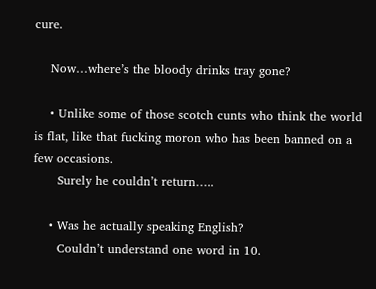cure.

    Now…where’s the bloody drinks tray gone?

    • Unlike some of those scotch cunts who think the world is flat, like that fucking moron who has been banned on a few occasions.
      Surely he couldn’t return…..

    • Was he actually speaking English?
      Couldn’t understand one word in 10.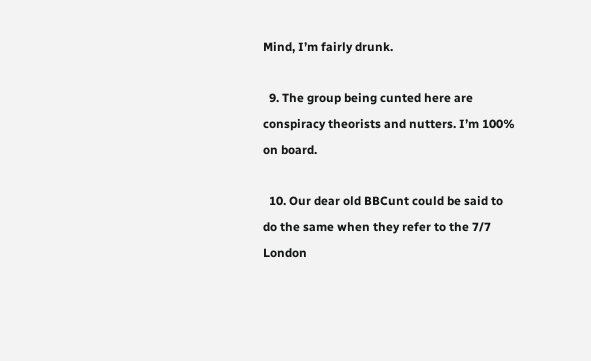Mind, I’m fairly drunk.

  9. The group being cunted here are conspiracy theorists and nutters. I’m 100% on board.

  10. Our dear old BBCunt could be said to do the same when they refer to the 7/7 London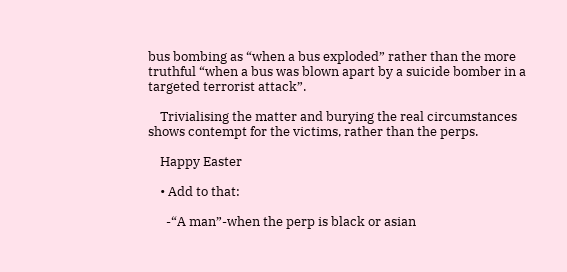bus bombing as “when a bus exploded” rather than the more truthful “when a bus was blown apart by a suicide bomber in a targeted terrorist attack”.

    Trivialising the matter and burying the real circumstances shows contempt for the victims, rather than the perps.

    Happy Easter

    • Add to that:

      -“A man”-when the perp is black or asian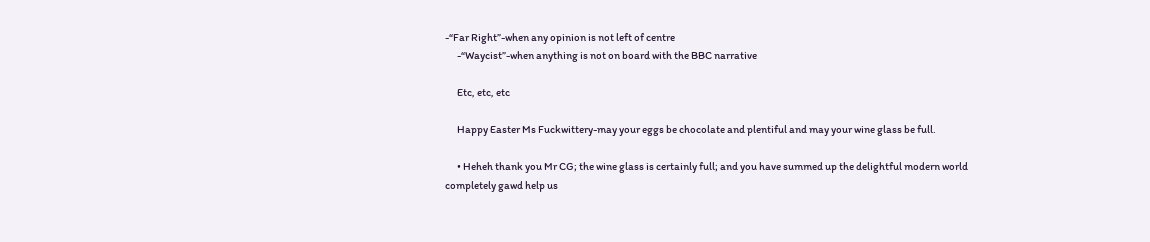-“Far Right”-when any opinion is not left of centre
      -“Waycist”-when anything is not on board with the BBC narrative

      Etc, etc, etc

      Happy Easter Ms Fuckwittery-may your eggs be chocolate and plentiful and may your wine glass be full.

      • Heheh thank you Mr CG; the wine glass is certainly full; and you have summed up the delightful modern world completely gawd help us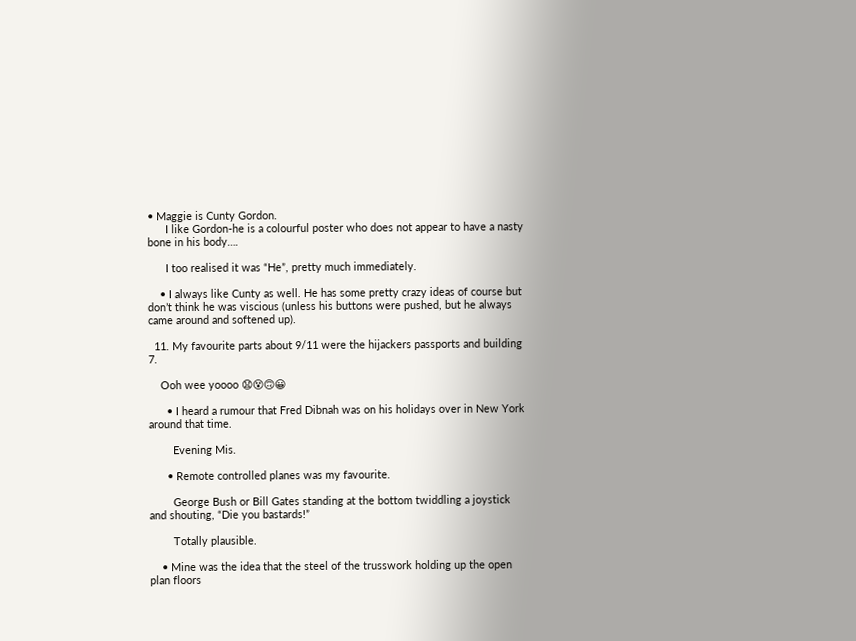• Maggie is Cunty Gordon.
      I like Gordon-he is a colourful poster who does not appear to have a nasty bone in his body….

      I too realised it was “He”, pretty much immediately.

    • I always like Cunty as well. He has some pretty crazy ideas of course but don’t think he was viscious (unless his buttons were pushed, but he always came around and softened up).

  11. My favourite parts about 9/11 were the hijackers passports and building 7.

    Ooh wee yoooo 😧😵🙃😀

      • I heard a rumour that Fred Dibnah was on his holidays over in New York around that time.

        Evening Mis.

      • Remote controlled planes was my favourite.

        George Bush or Bill Gates standing at the bottom twiddling a joystick and shouting, “Die you bastards!”

        Totally plausible.

    • Mine was the idea that the steel of the trusswork holding up the open plan floors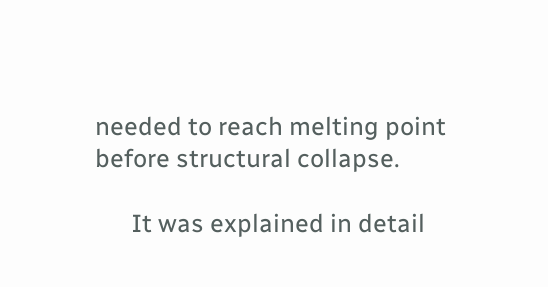needed to reach melting point before structural collapse.

      It was explained in detail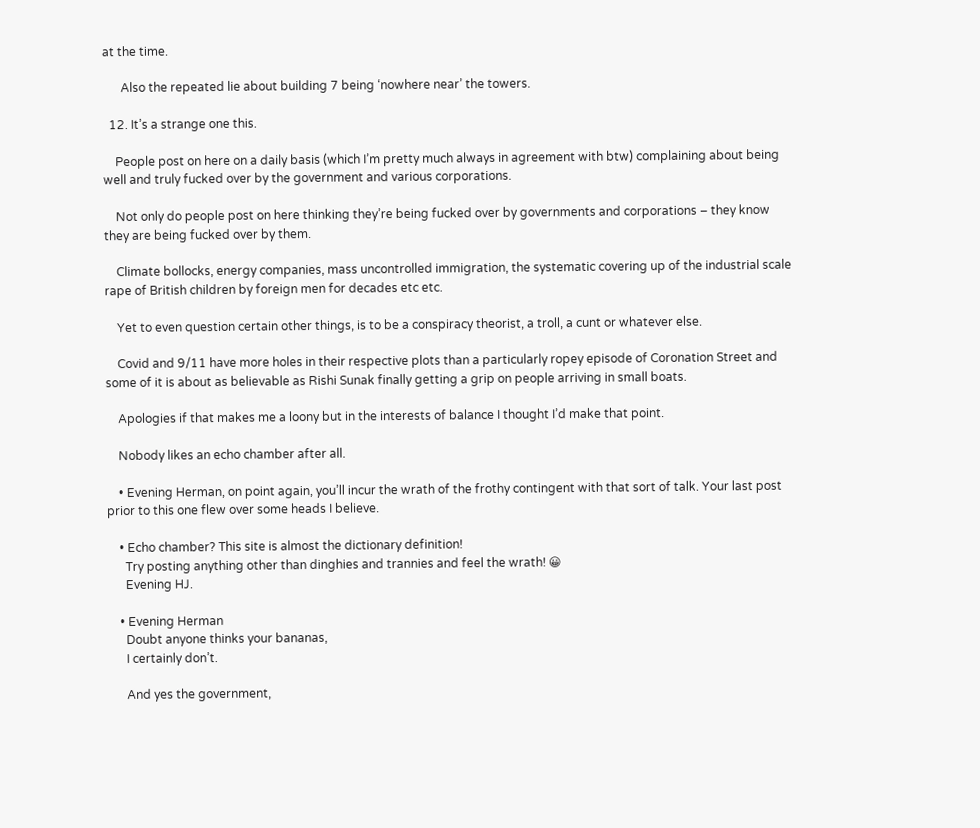at the time.

      Also the repeated lie about building 7 being ‘nowhere near’ the towers.

  12. It’s a strange one this.

    People post on here on a daily basis (which I’m pretty much always in agreement with btw) complaining about being well and truly fucked over by the government and various corporations.

    Not only do people post on here thinking they’re being fucked over by governments and corporations – they know they are being fucked over by them.

    Climate bollocks, energy companies, mass uncontrolled immigration, the systematic covering up of the industrial scale rape of British children by foreign men for decades etc etc.

    Yet to even question certain other things, is to be a conspiracy theorist, a troll, a cunt or whatever else.

    Covid and 9/11 have more holes in their respective plots than a particularly ropey episode of Coronation Street and some of it is about as believable as Rishi Sunak finally getting a grip on people arriving in small boats.

    Apologies if that makes me a loony but in the interests of balance I thought I’d make that point.

    Nobody likes an echo chamber after all.

    • Evening Herman, on point again, you’ll incur the wrath of the frothy contingent with that sort of talk. Your last post prior to this one flew over some heads I believe.

    • Echo chamber? This site is almost the dictionary definition!
      Try posting anything other than dinghies and trannies and feel the wrath! 😀
      Evening HJ.

    • Evening Herman
      Doubt anyone thinks your bananas,
      I certainly don’t.

      And yes the government,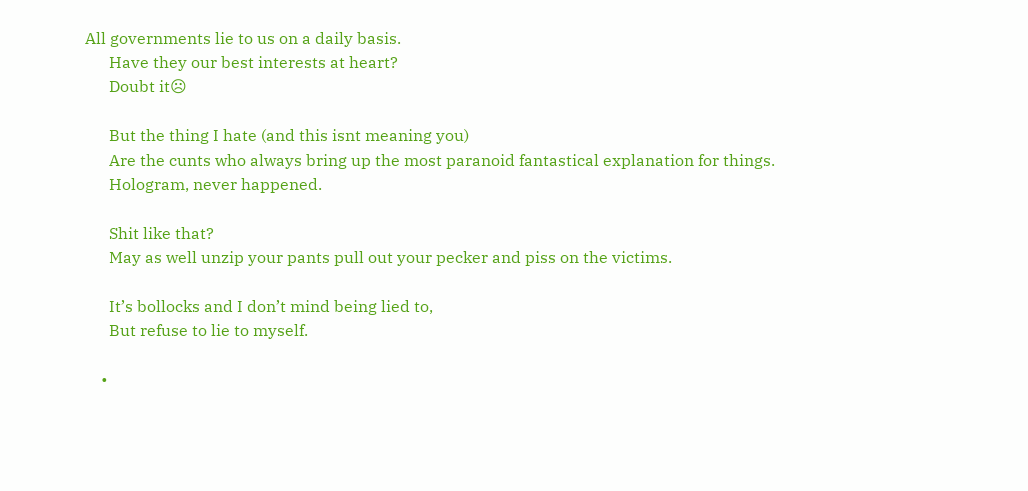All governments lie to us on a daily basis.
      Have they our best interests at heart?
      Doubt it☹

      But the thing I hate (and this isnt meaning you)
      Are the cunts who always bring up the most paranoid fantastical explanation for things.
      Hologram, never happened.

      Shit like that?
      May as well unzip your pants pull out your pecker and piss on the victims.

      It’s bollocks and I don’t mind being lied to,
      But refuse to lie to myself.

    •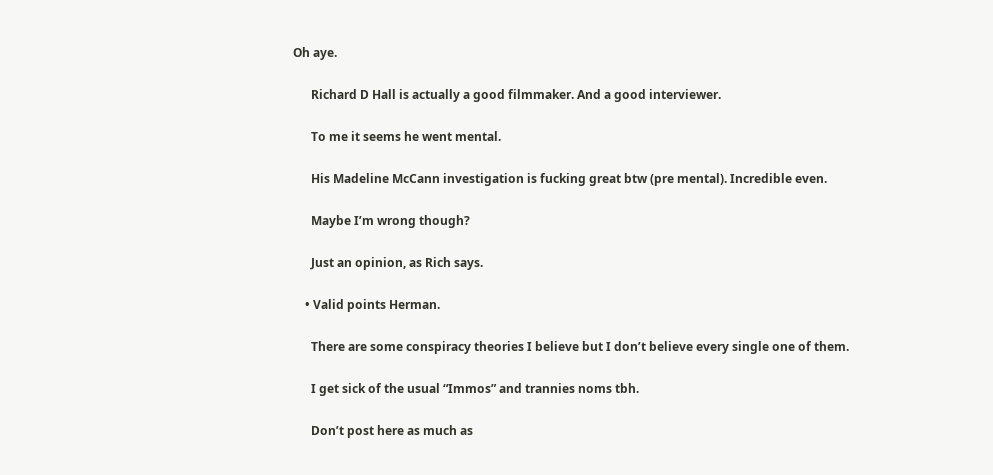Oh aye.

      Richard D Hall is actually a good filmmaker. And a good interviewer.

      To me it seems he went mental.

      His Madeline McCann investigation is fucking great btw (pre mental). Incredible even.

      Maybe I’m wrong though?

      Just an opinion, as Rich says.

    • Valid points Herman.

      There are some conspiracy theories I believe but I don’t believe every single one of them.

      I get sick of the usual “Immos” and trannies noms tbh.

      Don’t post here as much as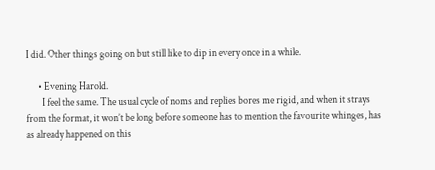I did. Other things going on but still like to dip in every once in a while.

      • Evening Harold.
        I feel the same. The usual cycle of noms and replies bores me rigid, and when it strays from the format, it won’t be long before someone has to mention the favourite whinges, has as already happened on this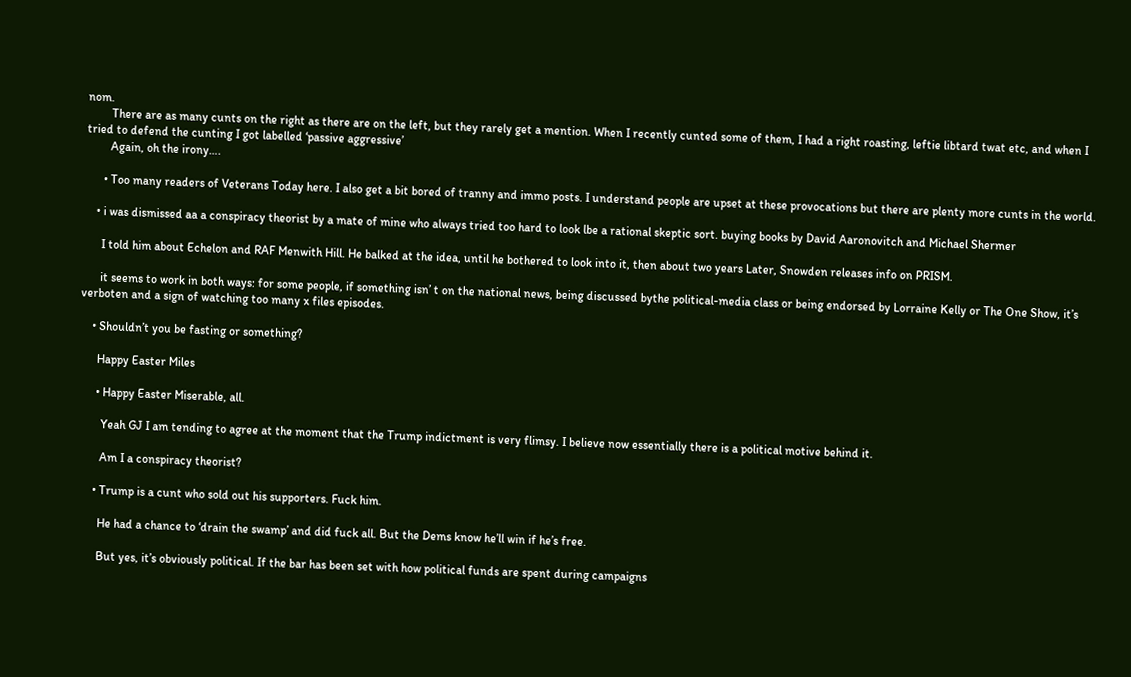nom.
        There are as many cunts on the right as there are on the left, but they rarely get a mention. When I recently cunted some of them, I had a right roasting, leftie libtard twat etc, and when I tried to defend the cunting I got labelled ‘passive aggressive’
        Again, oh the irony….

      • Too many readers of Veterans Today here. I also get a bit bored of tranny and immo posts. I understand people are upset at these provocations but there are plenty more cunts in the world.

    • i was dismissed aa a conspiracy theorist by a mate of mine who always tried too hard to look lbe a rational skeptic sort. buying books by David Aaronovitch and Michael Shermer

      I told him about Echelon and RAF Menwith Hill. He balked at the idea, until he bothered to look into it, then about two years Later, Snowden releases info on PRISM.

      it seems to work in both ways: for some people, if something isn’ t on the national news, being discussed bythe political-media class or being endorsed by Lorraine Kelly or The One Show, it’s verboten and a sign of watching too many x files episodes.

    • Shouldn’t you be fasting or something?

      Happy Easter Miles

      • Happy Easter Miserable, all.

        Yeah GJ I am tending to agree at the moment that the Trump indictment is very flimsy. I believe now essentially there is a political motive behind it.

        Am I a conspiracy theorist?

      • Trump is a cunt who sold out his supporters. Fuck him.

        He had a chance to ‘drain the swamp’ and did fuck all. But the Dems know he’ll win if he’s free.

        But yes, it’s obviously political. If the bar has been set with how political funds are spent during campaigns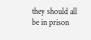they should all be in prison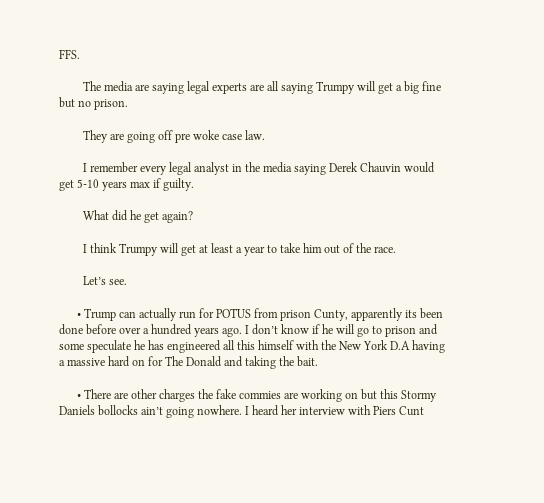FFS.

        The media are saying legal experts are all saying Trumpy will get a big fine but no prison.

        They are going off pre woke case law.

        I remember every legal analyst in the media saying Derek Chauvin would get 5-10 years max if guilty.

        What did he get again?

        I think Trumpy will get at least a year to take him out of the race.

        Let’s see.

      • Trump can actually run for POTUS from prison Cunty, apparently its been done before over a hundred years ago. I don’t know if he will go to prison and some speculate he has engineered all this himself with the New York D.A having a massive hard on for The Donald and taking the bait.

      • There are other charges the fake commies are working on but this Stormy Daniels bollocks ain’t going nowhere. I heard her interview with Piers Cunt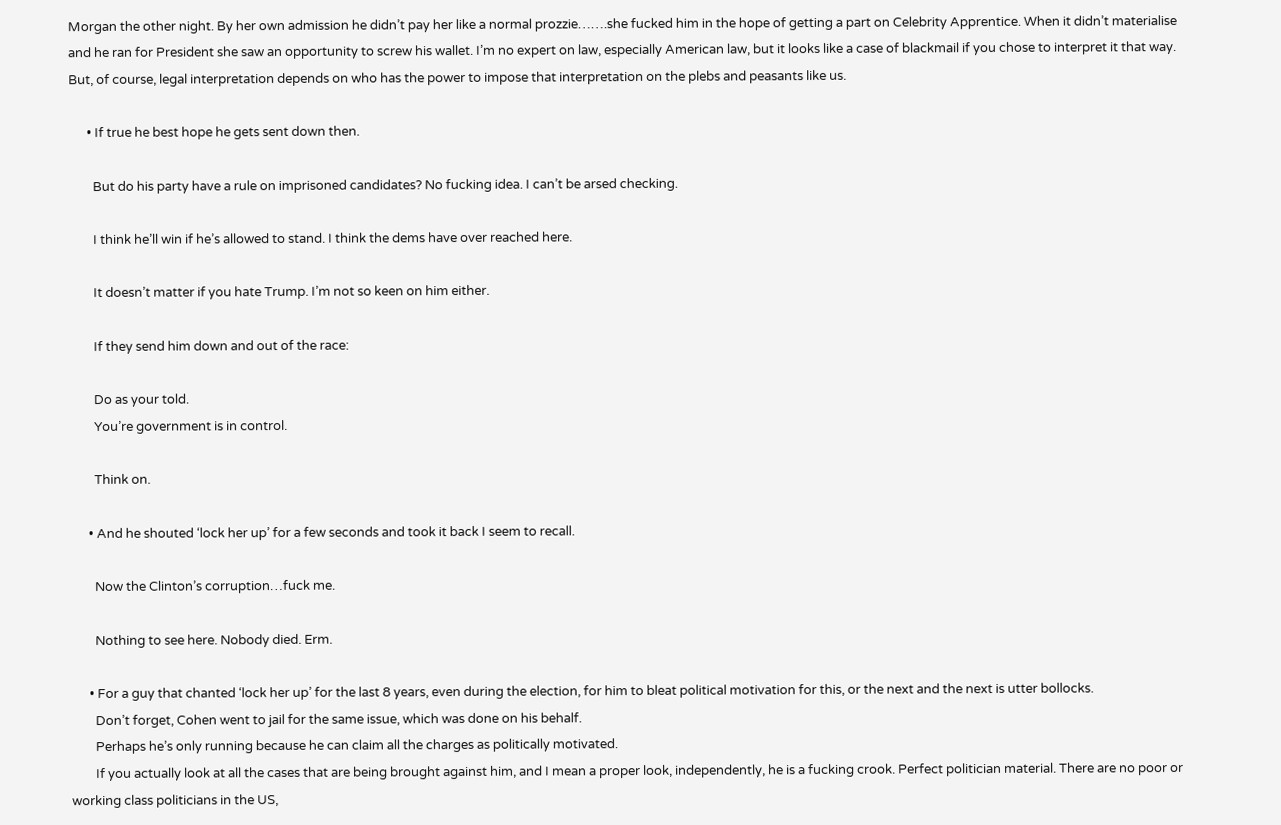Morgan the other night. By her own admission he didn’t pay her like a normal prozzie…….she fucked him in the hope of getting a part on Celebrity Apprentice. When it didn’t materialise and he ran for President she saw an opportunity to screw his wallet. I’m no expert on law, especially American law, but it looks like a case of blackmail if you chose to interpret it that way. But, of course, legal interpretation depends on who has the power to impose that interpretation on the plebs and peasants like us.

      • If true he best hope he gets sent down then.

        But do his party have a rule on imprisoned candidates? No fucking idea. I can’t be arsed checking.

        I think he’ll win if he’s allowed to stand. I think the dems have over reached here.

        It doesn’t matter if you hate Trump. I’m not so keen on him either.

        If they send him down and out of the race:

        Do as your told.
        You’re government is in control.

        Think on.

      • And he shouted ‘lock her up’ for a few seconds and took it back I seem to recall.

        Now the Clinton’s corruption…fuck me.

        Nothing to see here. Nobody died. Erm.

      • For a guy that chanted ‘lock her up’ for the last 8 years, even during the election, for him to bleat political motivation for this, or the next and the next is utter bollocks.
        Don’t forget, Cohen went to jail for the same issue, which was done on his behalf.
        Perhaps he’s only running because he can claim all the charges as politically motivated.
        If you actually look at all the cases that are being brought against him, and I mean a proper look, independently, he is a fucking crook. Perfect politician material. There are no poor or working class politicians in the US,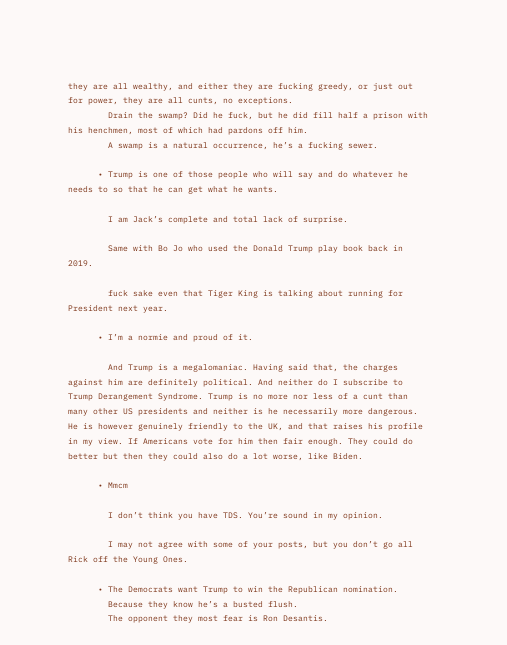they are all wealthy, and either they are fucking greedy, or just out for power, they are all cunts, no exceptions.
        Drain the swamp? Did he fuck, but he did fill half a prison with his henchmen, most of which had pardons off him.
        A swamp is a natural occurrence, he’s a fucking sewer.

      • Trump is one of those people who will say and do whatever he needs to so that he can get what he wants.

        I am Jack’s complete and total lack of surprise.

        Same with Bo Jo who used the Donald Trump play book back in 2019.

        fuck sake even that Tiger King is talking about running for President next year.

      • I’m a normie and proud of it.

        And Trump is a megalomaniac. Having said that, the charges against him are definitely political. And neither do I subscribe to Trump Derangement Syndrome. Trump is no more nor less of a cunt than many other US presidents and neither is he necessarily more dangerous. He is however genuinely friendly to the UK, and that raises his profile in my view. If Americans vote for him then fair enough. They could do better but then they could also do a lot worse, like Biden.

      • Mmcm

        I don’t think you have TDS. You’re sound in my opinion.

        I may not agree with some of your posts, but you don’t go all Rick off the Young Ones.

      • The Democrats want Trump to win the Republican nomination.
        Because they know he’s a busted flush.
        The opponent they most fear is Ron Desantis.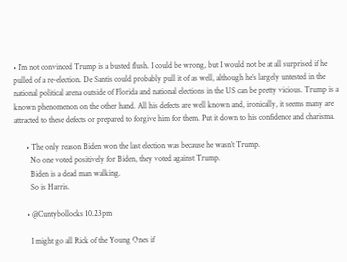• I’m not convinced Trump is a busted flush. I could be wrong, but I would not be at all surprised if he pulled of a re-election. De Santis could probably pull it of as well, although he’s largely untested in the national political arena outside of Florida and national elections in the US can be pretty vicious. Trump is a known phenomenon on the other hand. All his defects are well known and, ironically, it seems many are attracted to these defects or prepared to forgive him for them. Put it down to his confidence and charisma.

      • The only reason Biden won the last election was because he wasn’t Trump.
        No one voted positively for Biden, they voted against Trump.
        Biden is a dead man walking.
        So is Harris.

      • @Cuntybollocks 10.23pm

        I might go all Rick of the Young Ones if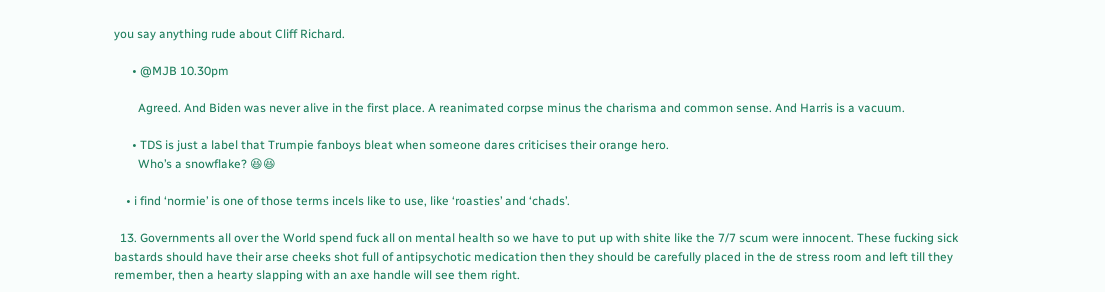you say anything rude about Cliff Richard.

      • @MJB 10.30pm

        Agreed. And Biden was never alive in the first place. A reanimated corpse minus the charisma and common sense. And Harris is a vacuum.

      • TDS is just a label that Trumpie fanboys bleat when someone dares criticises their orange hero.
        Who’s a snowflake? 😆😆

    • i find ‘normie’ is one of those terms incels like to use, like ‘roasties’ and ‘chads’.

  13. Governments all over the World spend fuck all on mental health so we have to put up with shite like the 7/7 scum were innocent. These fucking sick bastards should have their arse cheeks shot full of antipsychotic medication then they should be carefully placed in the de stress room and left till they remember, then a hearty slapping with an axe handle will see them right.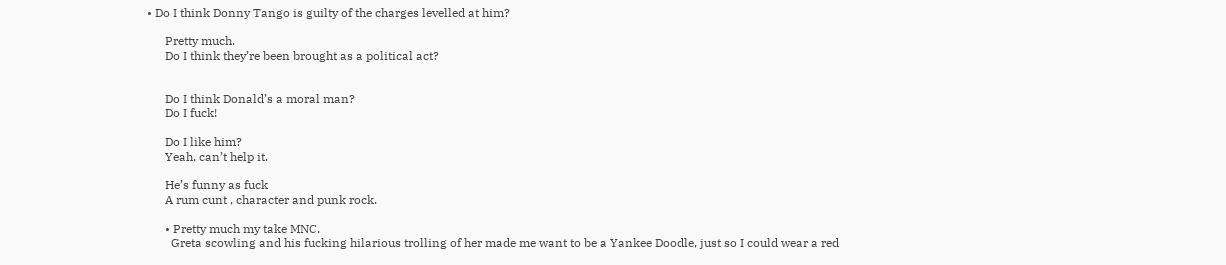• Do I think Donny Tango is guilty of the charges levelled at him?

      Pretty much.
      Do I think they’re been brought as a political act?


      Do I think Donald’s a moral man?
      Do I fuck!

      Do I like him?
      Yeah, can’t help it.

      He’s funny as fuck
      A rum cunt , character and punk rock.

      • Pretty much my take MNC.
        Greta scowling and his fucking hilarious trolling of her made me want to be a Yankee Doodle, just so I could wear a red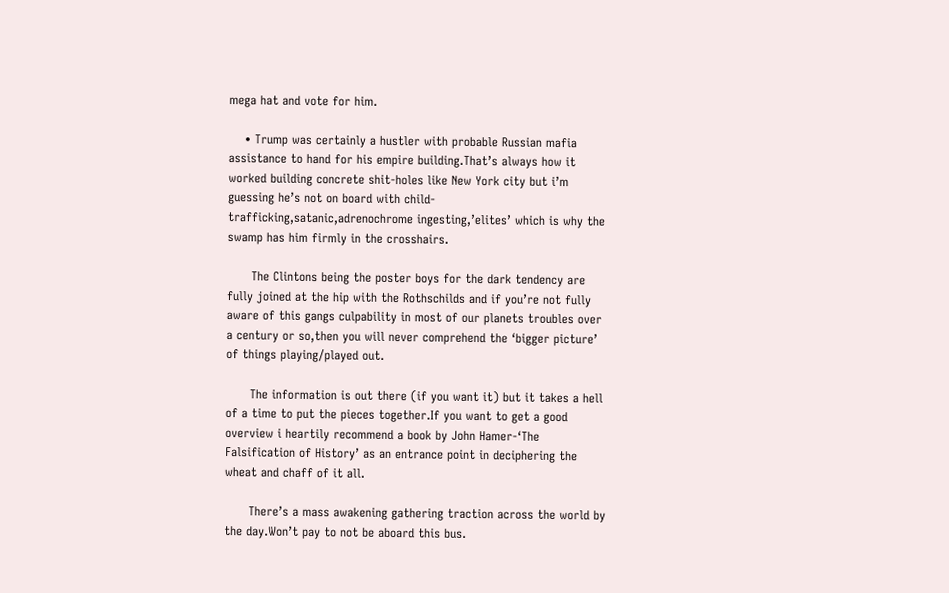mega hat and vote for him.

    • Trump was certainly a hustler with probable Russian mafia assistance to hand for his empire building.That’s always how it worked building concrete shit-holes like New York city but i’m guessing he’s not on board with child-trafficking,satanic,adrenochrome ingesting,’elites’ which is why the swamp has him firmly in the crosshairs.

      The Clintons being the poster boys for the dark tendency are fully joined at the hip with the Rothschilds and if you’re not fully aware of this gangs culpability in most of our planets troubles over a century or so,then you will never comprehend the ‘bigger picture’ of things playing/played out.

      The information is out there (if you want it) but it takes a hell of a time to put the pieces together.If you want to get a good overview i heartily recommend a book by John Hamer-‘The Falsification of History’ as an entrance point in deciphering the wheat and chaff of it all.

      There’s a mass awakening gathering traction across the world by the day.Won’t pay to not be aboard this bus.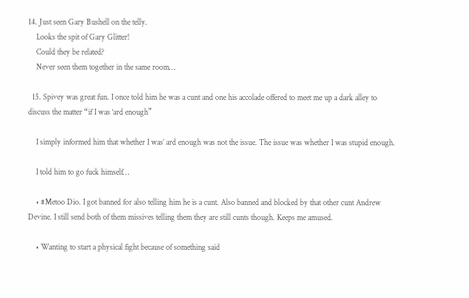14. Just seen Gary Bushell on the telly.
    Looks the spit of Gary Glitter!
    Could they be related?
    Never seen them together in the same room…

  15. Spivey was great fun. I once told him he was a cunt and one his accolade offered to meet me up a dark alley to discuss the matter “if I was ‘ard enough”

    I simply informed him that whether I was’ ard enough was not the issue. The issue was whether I was stupid enough.

    I told him to go fuck himself…

    • #Metoo Dio. I got banned for also telling him he is a cunt. Also banned and blocked by that other cunt Andrew Devine. I still send both of them missives telling them they are still cunts though. Keeps me amused.

    • Wanting to start a physical fight because of something said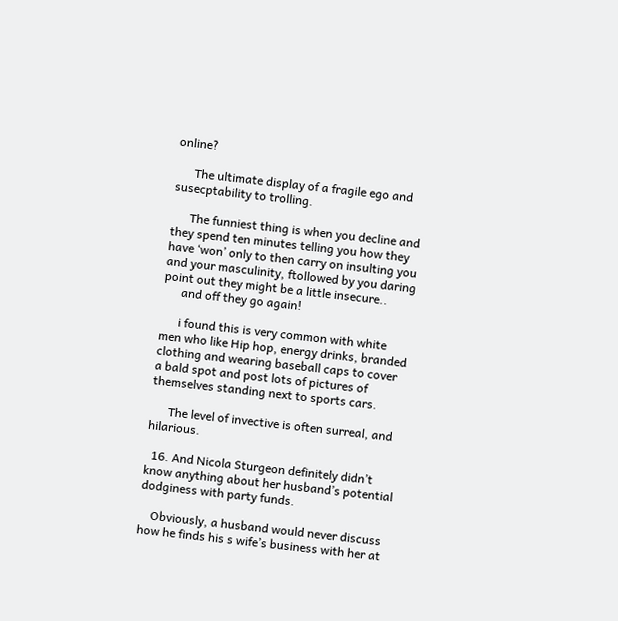online?

      The ultimate display of a fragile ego and susecptability to trolling.

      The funniest thing is when you decline and they spend ten minutes telling you how they have ‘won’ only to then carry on insulting you and your masculinity, ftollowed by you daring point out they might be a little insecure..
      and off they go again!

      i found this is very common with white men who like Hip hop, energy drinks, branded clothing and wearing baseball caps to cover a bald spot and post lots of pictures of themselves standing next to sports cars.

      The level of invective is often surreal, and hilarious.

  16. And Nicola Sturgeon definitely didn’t know anything about her husband’s potential dodginess with party funds.

    Obviously, a husband would never discuss how he finds his s wife’s business with her at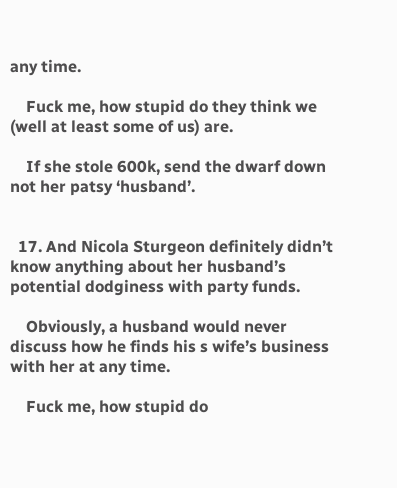any time.

    Fuck me, how stupid do they think we (well at least some of us) are.

    If she stole 600k, send the dwarf down not her patsy ‘husband’.


  17. And Nicola Sturgeon definitely didn’t know anything about her husband’s potential dodginess with party funds.

    Obviously, a husband would never discuss how he finds his s wife’s business with her at any time.

    Fuck me, how stupid do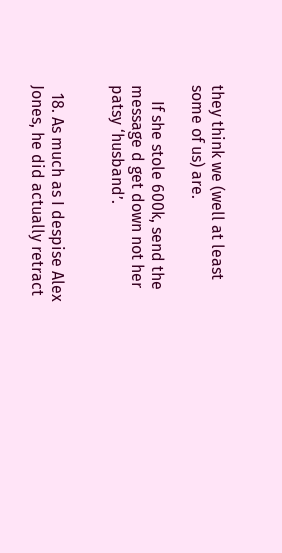they think we (well at least some of us) are.

    If she stole 600k, send the message d get down not her patsy ‘husband’.


  18. As much as I despise Alex Jones, he did actually retract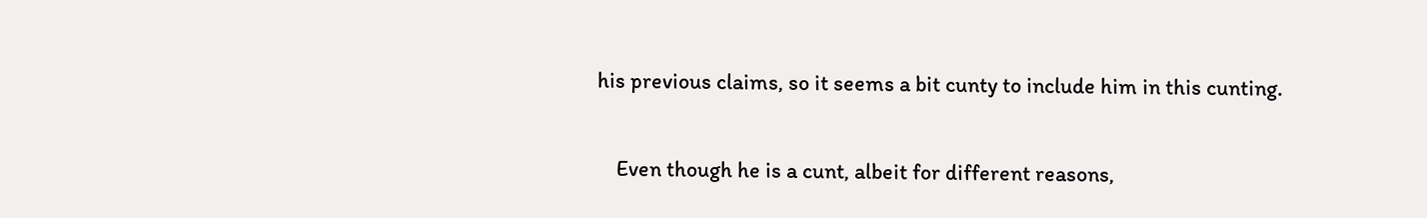his previous claims, so it seems a bit cunty to include him in this cunting.

    Even though he is a cunt, albeit for different reasons,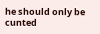he should only be cunted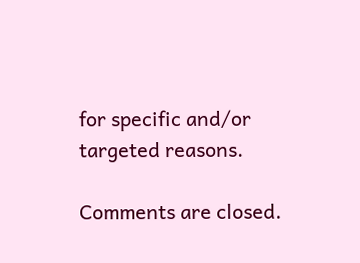for specific and/or targeted reasons.

Comments are closed.